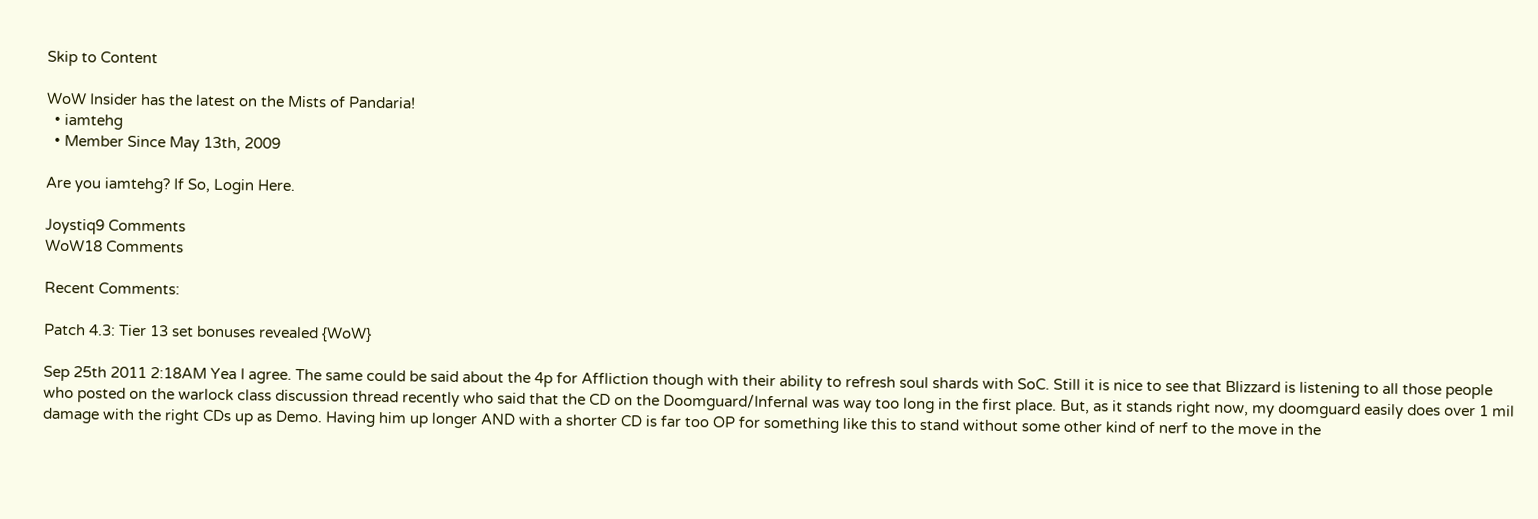Skip to Content

WoW Insider has the latest on the Mists of Pandaria!
  • iamtehg
  • Member Since May 13th, 2009

Are you iamtehg? If So, Login Here.

Joystiq9 Comments
WoW18 Comments

Recent Comments:

Patch 4.3: Tier 13 set bonuses revealed {WoW}

Sep 25th 2011 2:18AM Yea I agree. The same could be said about the 4p for Affliction though with their ability to refresh soul shards with SoC. Still it is nice to see that Blizzard is listening to all those people who posted on the warlock class discussion thread recently who said that the CD on the Doomguard/Infernal was way too long in the first place. But, as it stands right now, my doomguard easily does over 1 mil damage with the right CDs up as Demo. Having him up longer AND with a shorter CD is far too OP for something like this to stand without some other kind of nerf to the move in the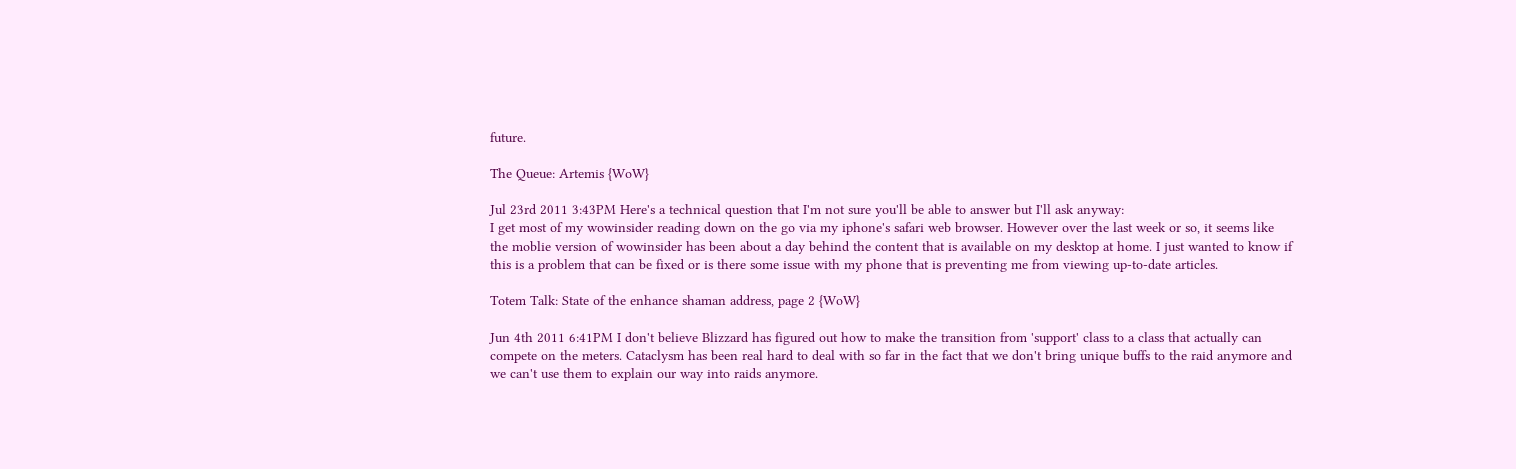future.

The Queue: Artemis {WoW}

Jul 23rd 2011 3:43PM Here's a technical question that I'm not sure you'll be able to answer but I'll ask anyway:
I get most of my wowinsider reading down on the go via my iphone's safari web browser. However over the last week or so, it seems like the moblie version of wowinsider has been about a day behind the content that is available on my desktop at home. I just wanted to know if this is a problem that can be fixed or is there some issue with my phone that is preventing me from viewing up-to-date articles.

Totem Talk: State of the enhance shaman address, page 2 {WoW}

Jun 4th 2011 6:41PM I don't believe Blizzard has figured out how to make the transition from 'support' class to a class that actually can compete on the meters. Cataclysm has been real hard to deal with so far in the fact that we don't bring unique buffs to the raid anymore and we can't use them to explain our way into raids anymore.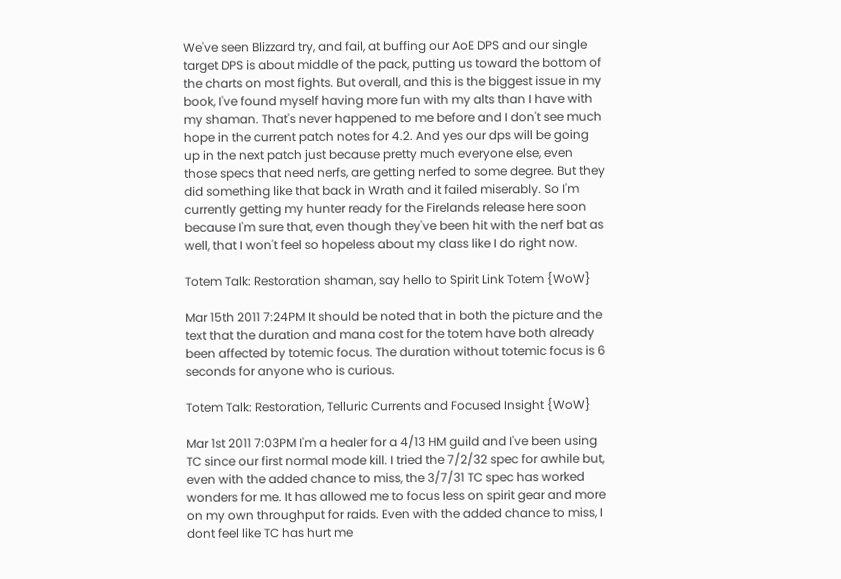We've seen Blizzard try, and fail, at buffing our AoE DPS and our single target DPS is about middle of the pack, putting us toward the bottom of the charts on most fights. But overall, and this is the biggest issue in my book, I've found myself having more fun with my alts than I have with my shaman. That's never happened to me before and I don't see much hope in the current patch notes for 4.2. And yes our dps will be going up in the next patch just because pretty much everyone else, even those specs that need nerfs, are getting nerfed to some degree. But they did something like that back in Wrath and it failed miserably. So I'm currently getting my hunter ready for the Firelands release here soon because I'm sure that, even though they've been hit with the nerf bat as well, that I won't feel so hopeless about my class like I do right now.

Totem Talk: Restoration shaman, say hello to Spirit Link Totem {WoW}

Mar 15th 2011 7:24PM It should be noted that in both the picture and the text that the duration and mana cost for the totem have both already been affected by totemic focus. The duration without totemic focus is 6 seconds for anyone who is curious.

Totem Talk: Restoration, Telluric Currents and Focused Insight {WoW}

Mar 1st 2011 7:03PM I'm a healer for a 4/13 HM guild and I've been using TC since our first normal mode kill. I tried the 7/2/32 spec for awhile but, even with the added chance to miss, the 3/7/31 TC spec has worked wonders for me. It has allowed me to focus less on spirit gear and more on my own throughput for raids. Even with the added chance to miss, I dont feel like TC has hurt me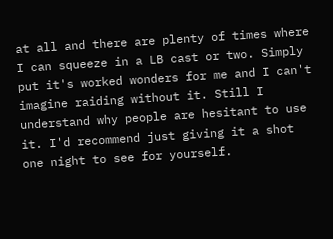at all and there are plenty of times where I can squeeze in a LB cast or two. Simply put it's worked wonders for me and I can't imagine raiding without it. Still I understand why people are hesitant to use it. I'd recommend just giving it a shot one night to see for yourself.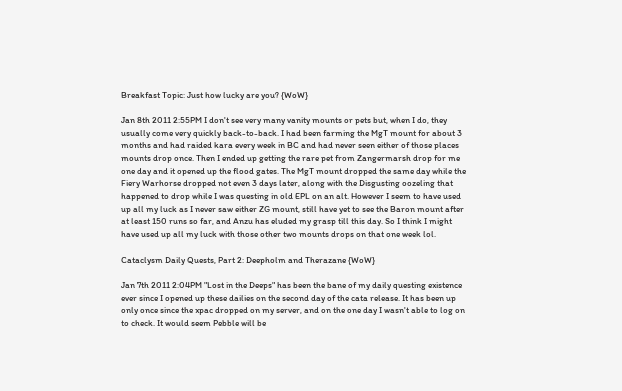Breakfast Topic: Just how lucky are you? {WoW}

Jan 8th 2011 2:55PM I don't see very many vanity mounts or pets but, when I do, they usually come very quickly back-to-back. I had been farming the MgT mount for about 3 months and had raided kara every week in BC and had never seen either of those places mounts drop once. Then I ended up getting the rare pet from Zangermarsh drop for me one day and it opened up the flood gates. The MgT mount dropped the same day while the Fiery Warhorse dropped not even 3 days later, along with the Disgusting oozeling that happened to drop while I was questing in old EPL on an alt. However I seem to have used up all my luck as I never saw either ZG mount, still have yet to see the Baron mount after at least 150 runs so far, and Anzu has eluded my grasp till this day. So I think I might have used up all my luck with those other two mounts drops on that one week lol.

Cataclysm Daily Quests, Part 2: Deepholm and Therazane {WoW}

Jan 7th 2011 2:04PM "Lost in the Deeps" has been the bane of my daily questing existence ever since I opened up these dailies on the second day of the cata release. It has been up only once since the xpac dropped on my server, and on the one day I wasn't able to log on to check. It would seem Pebble will be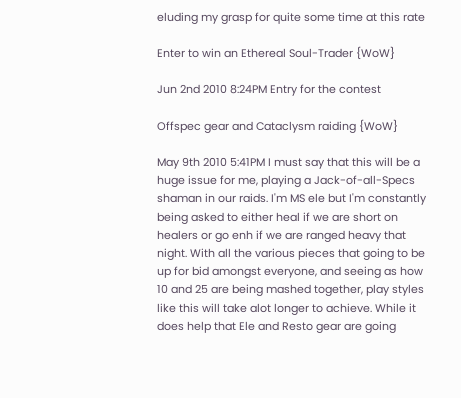eluding my grasp for quite some time at this rate

Enter to win an Ethereal Soul-Trader {WoW}

Jun 2nd 2010 8:24PM Entry for the contest

Offspec gear and Cataclysm raiding {WoW}

May 9th 2010 5:41PM I must say that this will be a huge issue for me, playing a Jack-of-all-Specs shaman in our raids. I'm MS ele but I'm constantly being asked to either heal if we are short on healers or go enh if we are ranged heavy that night. With all the various pieces that going to be up for bid amongst everyone, and seeing as how 10 and 25 are being mashed together, play styles like this will take alot longer to achieve. While it does help that Ele and Resto gear are going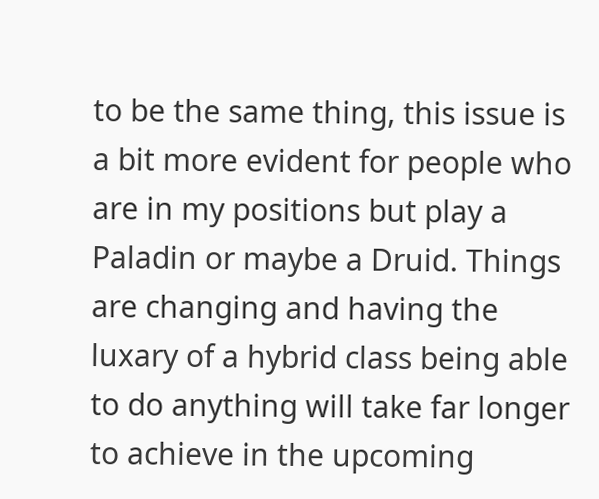to be the same thing, this issue is a bit more evident for people who are in my positions but play a Paladin or maybe a Druid. Things are changing and having the luxary of a hybrid class being able to do anything will take far longer to achieve in the upcoming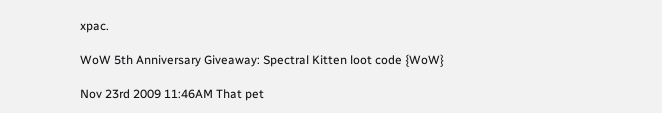xpac.

WoW 5th Anniversary Giveaway: Spectral Kitten loot code {WoW}

Nov 23rd 2009 11:46AM That pet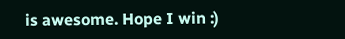is awesome. Hope I win :)